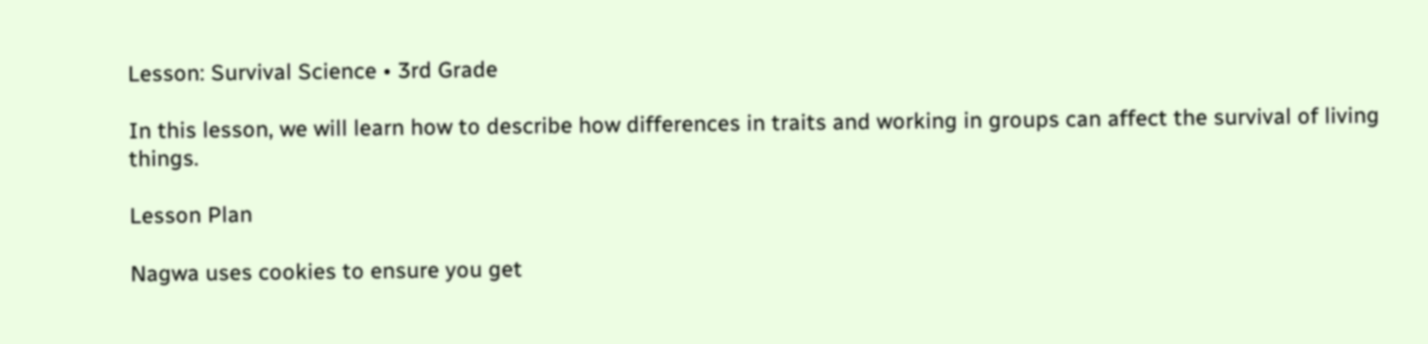Lesson: Survival Science • 3rd Grade

In this lesson, we will learn how to describe how differences in traits and working in groups can affect the survival of living things.

Lesson Plan

Nagwa uses cookies to ensure you get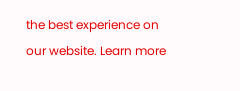the best experience on our website. Learn more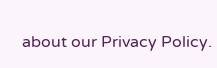about our Privacy Policy.